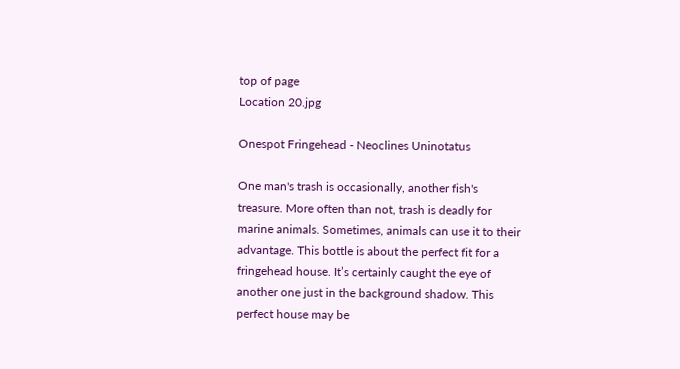top of page
Location 20.jpg

Onespot Fringehead - Neoclines Uninotatus

One man's trash is occasionally, another fish's treasure. More often than not, trash is deadly for marine animals. Sometimes, animals can use it to their advantage. This bottle is about the perfect fit for a fringehead house. It’s certainly caught the eye of another one just in the background shadow. This perfect house may be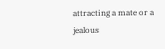attracting a mate or a jealous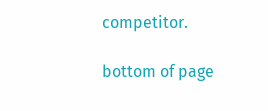competitor.

bottom of page